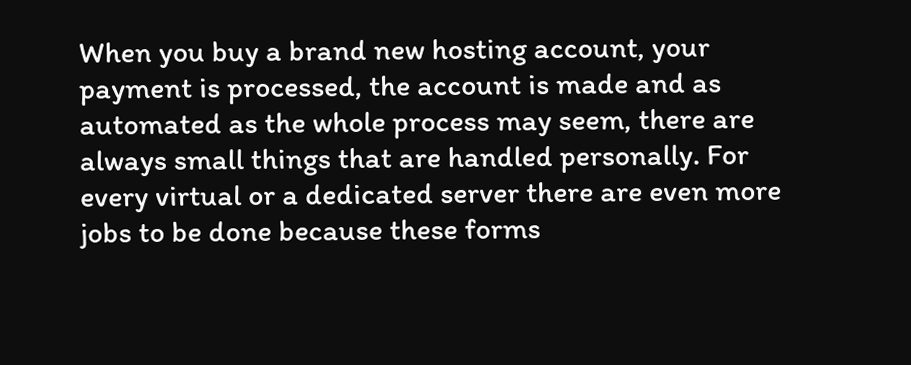When you buy a brand new hosting account, your payment is processed, the account is made and as automated as the whole process may seem, there are always small things that are handled personally. For every virtual or a dedicated server there are even more jobs to be done because these forms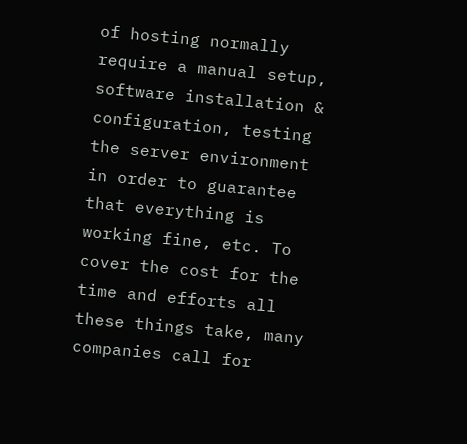of hosting normally require a manual setup, software installation & configuration, testing the server environment in order to guarantee that everything is working fine, etc. To cover the cost for the time and efforts all these things take, many companies call for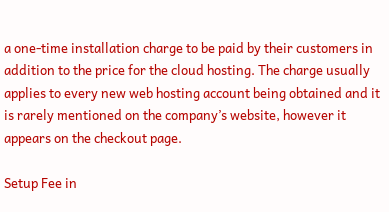a one-time installation charge to be paid by their customers in addition to the price for the cloud hosting. The charge usually applies to every new web hosting account being obtained and it is rarely mentioned on the company’s website, however it appears on the checkout page.

Setup Fee in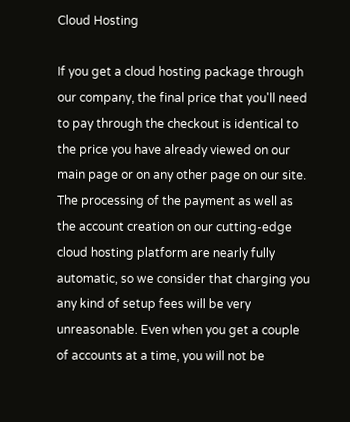Cloud Hosting

If you get a cloud hosting package through our company, the final price that you'll need to pay through the checkout is identical to the price you have already viewed on our main page or on any other page on our site. The processing of the payment as well as the account creation on our cutting-edge cloud hosting platform are nearly fully automatic, so we consider that charging you any kind of setup fees will be very unreasonable. Even when you get a couple of accounts at a time, you will not be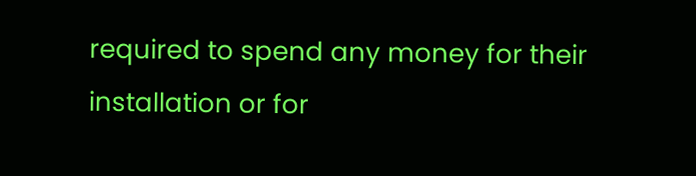required to spend any money for their installation or for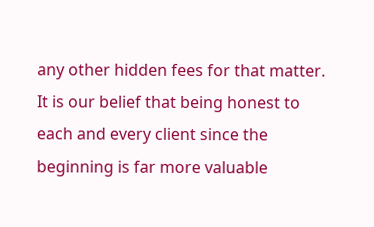any other hidden fees for that matter. It is our belief that being honest to each and every client since the beginning is far more valuable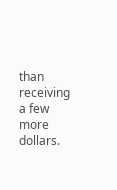than receiving a few more dollars.